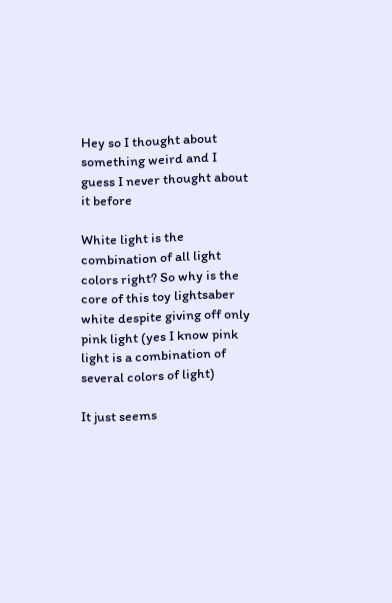Hey so I thought about something weird and I guess I never thought about it before

White light is the combination of all light colors right? So why is the core of this toy lightsaber white despite giving off only pink light (yes I know pink light is a combination of several colors of light)

It just seems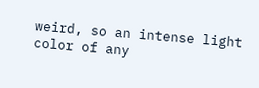weird, so an intense light color of any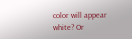color will appear white? Or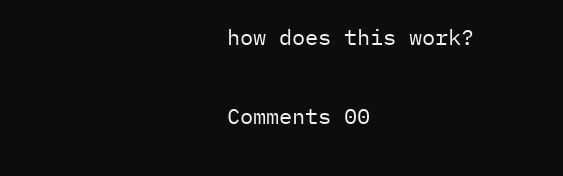how does this work?

Comments 00